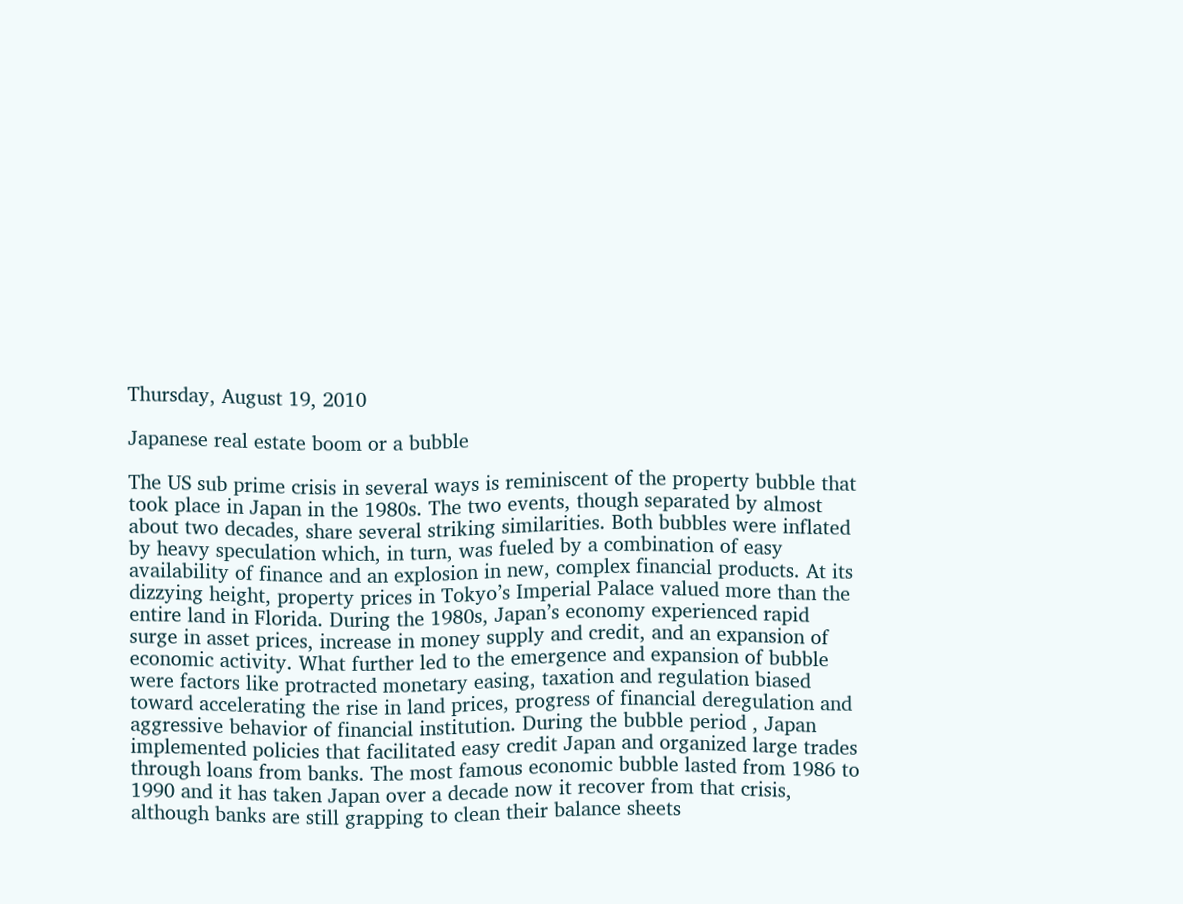Thursday, August 19, 2010

Japanese real estate boom or a bubble

The US sub prime crisis in several ways is reminiscent of the property bubble that took place in Japan in the 1980s. The two events, though separated by almost about two decades, share several striking similarities. Both bubbles were inflated by heavy speculation which, in turn, was fueled by a combination of easy availability of finance and an explosion in new, complex financial products. At its dizzying height, property prices in Tokyo’s Imperial Palace valued more than the entire land in Florida. During the 1980s, Japan’s economy experienced rapid surge in asset prices, increase in money supply and credit, and an expansion of economic activity. What further led to the emergence and expansion of bubble were factors like protracted monetary easing, taxation and regulation biased toward accelerating the rise in land prices, progress of financial deregulation and aggressive behavior of financial institution. During the bubble period , Japan implemented policies that facilitated easy credit Japan and organized large trades through loans from banks. The most famous economic bubble lasted from 1986 to 1990 and it has taken Japan over a decade now it recover from that crisis, although banks are still grapping to clean their balance sheets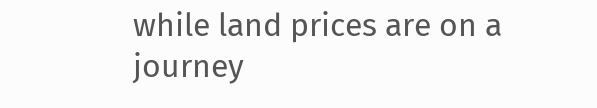while land prices are on a journey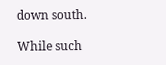down south.

While such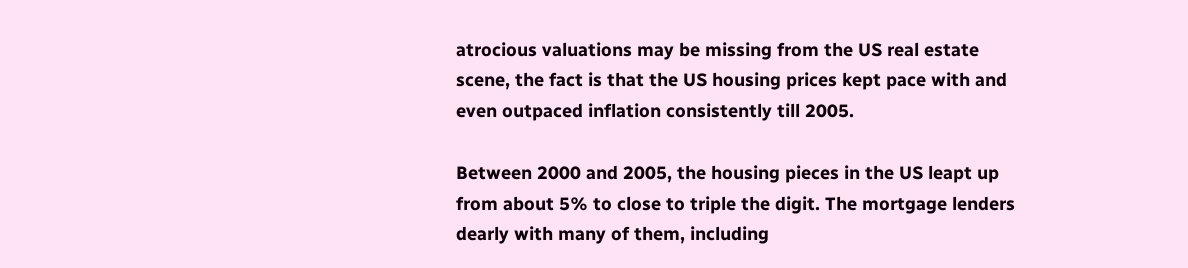atrocious valuations may be missing from the US real estate scene, the fact is that the US housing prices kept pace with and even outpaced inflation consistently till 2005.

Between 2000 and 2005, the housing pieces in the US leapt up from about 5% to close to triple the digit. The mortgage lenders dearly with many of them, including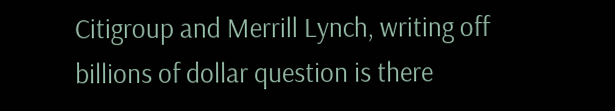Citigroup and Merrill Lynch, writing off billions of dollar question is there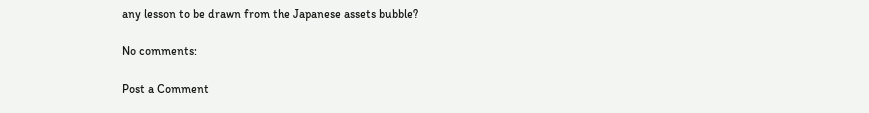any lesson to be drawn from the Japanese assets bubble?

No comments:

Post a Comment